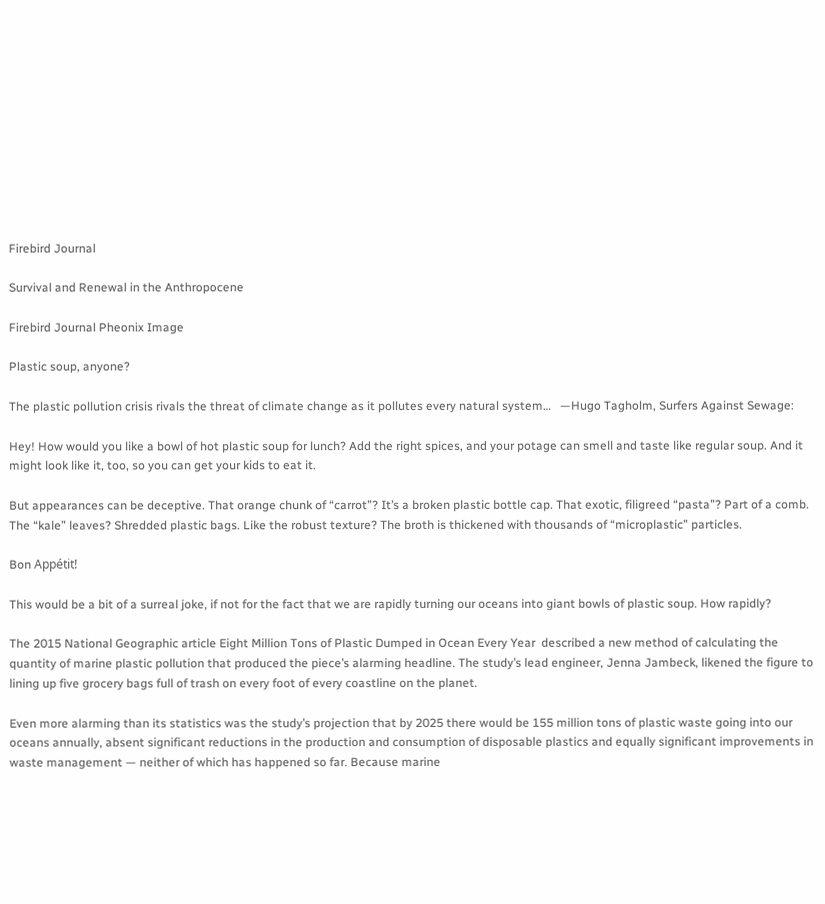Firebird Journal

Survival and Renewal in the Anthropocene

Firebird Journal Pheonix Image

Plastic soup, anyone?

The plastic pollution crisis rivals the threat of climate change as it pollutes every natural system…   —Hugo Tagholm, Surfers Against Sewage:

Hey! How would you like a bowl of hot plastic soup for lunch? Add the right spices, and your potage can smell and taste like regular soup. And it might look like it, too, so you can get your kids to eat it.

But appearances can be deceptive. That orange chunk of “carrot”? It’s a broken plastic bottle cap. That exotic, filigreed “pasta”? Part of a comb. The “kale” leaves? Shredded plastic bags. Like the robust texture? The broth is thickened with thousands of “microplastic” particles.

Bon Appétit!

This would be a bit of a surreal joke, if not for the fact that we are rapidly turning our oceans into giant bowls of plastic soup. How rapidly?

The 2015 National Geographic article Eight Million Tons of Plastic Dumped in Ocean Every Year  described a new method of calculating the quantity of marine plastic pollution that produced the piece’s alarming headline. The study’s lead engineer, Jenna Jambeck, likened the figure to lining up five grocery bags full of trash on every foot of every coastline on the planet.

Even more alarming than its statistics was the study’s projection that by 2025 there would be 155 million tons of plastic waste going into our oceans annually, absent significant reductions in the production and consumption of disposable plastics and equally significant improvements in waste management — neither of which has happened so far. Because marine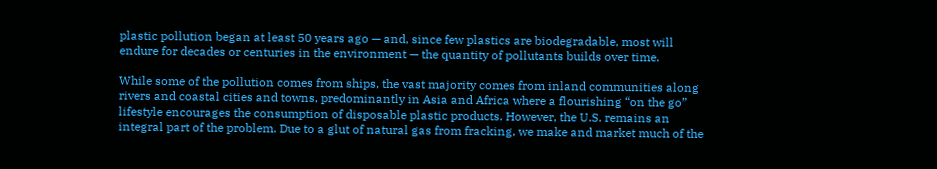plastic pollution began at least 50 years ago — and, since few plastics are biodegradable, most will endure for decades or centuries in the environment — the quantity of pollutants builds over time.

While some of the pollution comes from ships, the vast majority comes from inland communities along rivers and coastal cities and towns, predominantly in Asia and Africa where a flourishing “on the go” lifestyle encourages the consumption of disposable plastic products. However, the U.S. remains an integral part of the problem. Due to a glut of natural gas from fracking, we make and market much of the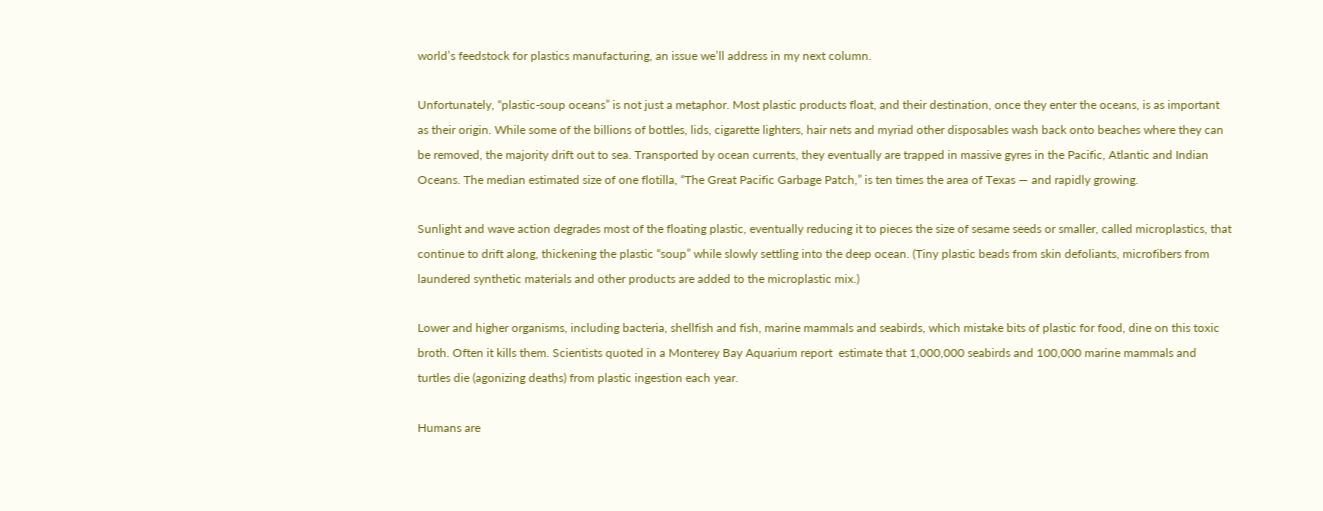world’s feedstock for plastics manufacturing, an issue we’ll address in my next column.

Unfortunately, “plastic-soup oceans” is not just a metaphor. Most plastic products float, and their destination, once they enter the oceans, is as important as their origin. While some of the billions of bottles, lids, cigarette lighters, hair nets and myriad other disposables wash back onto beaches where they can be removed, the majority drift out to sea. Transported by ocean currents, they eventually are trapped in massive gyres in the Pacific, Atlantic and Indian Oceans. The median estimated size of one flotilla, “The Great Pacific Garbage Patch,” is ten times the area of Texas — and rapidly growing.

Sunlight and wave action degrades most of the floating plastic, eventually reducing it to pieces the size of sesame seeds or smaller, called microplastics, that continue to drift along, thickening the plastic “soup” while slowly settling into the deep ocean. (Tiny plastic beads from skin defoliants, microfibers from laundered synthetic materials and other products are added to the microplastic mix.)

Lower and higher organisms, including bacteria, shellfish and fish, marine mammals and seabirds, which mistake bits of plastic for food, dine on this toxic broth. Often it kills them. Scientists quoted in a Monterey Bay Aquarium report  estimate that 1,000,000 seabirds and 100,000 marine mammals and turtles die (agonizing deaths) from plastic ingestion each year.

Humans are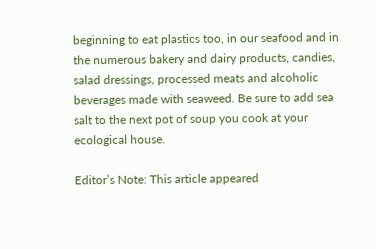beginning to eat plastics too, in our seafood and in the numerous bakery and dairy products, candies, salad dressings, processed meats and alcoholic beverages made with seaweed. Be sure to add sea salt to the next pot of soup you cook at your ecological house.

Editor’s Note: This article appeared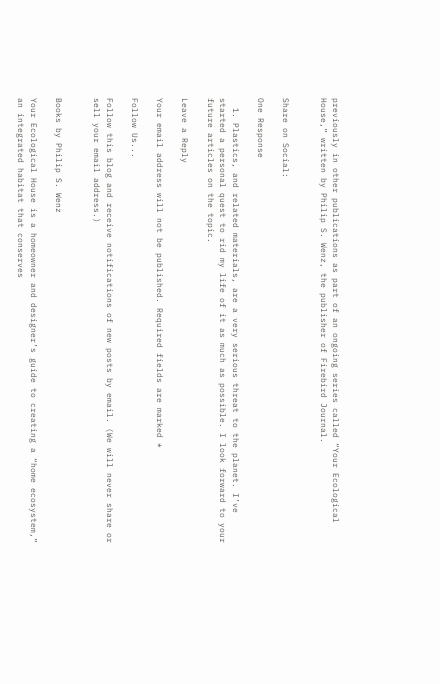previously in other publications as part of an ongoing series called “Your Ecological House,” written by Philip S. Wenz, the publisher of Firebird Journal.


Share on Social:

One Response

  1. Plastics, and related materials, are a very serious threat to the planet. I’ve started a personal quest to rid my life of it as much as possible. I look forward to your future articles on the topic.

Leave a Reply

Your email address will not be published. Required fields are marked *

Follow Us...

Follow this blog and receive notifications of new posts by email. (We will never share or sell your email address.)


Books by Philip S. Wenz

Your Ecological House is a homeowner and designer’s guide to creating a “home ecosystem,” an integrated habitat that conserves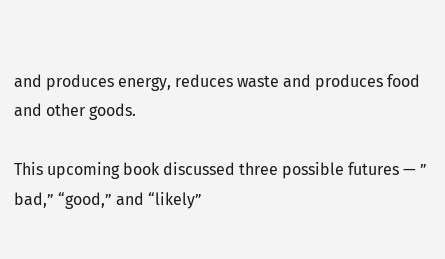and produces energy, reduces waste and produces food and other goods.

This upcoming book discussed three possible futures — ” bad,” “good,” and “likely”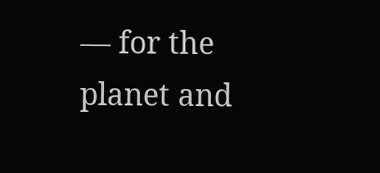— for the planet and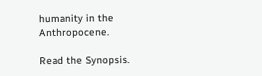humanity in the Anthropocene.

Read the Synopsis.